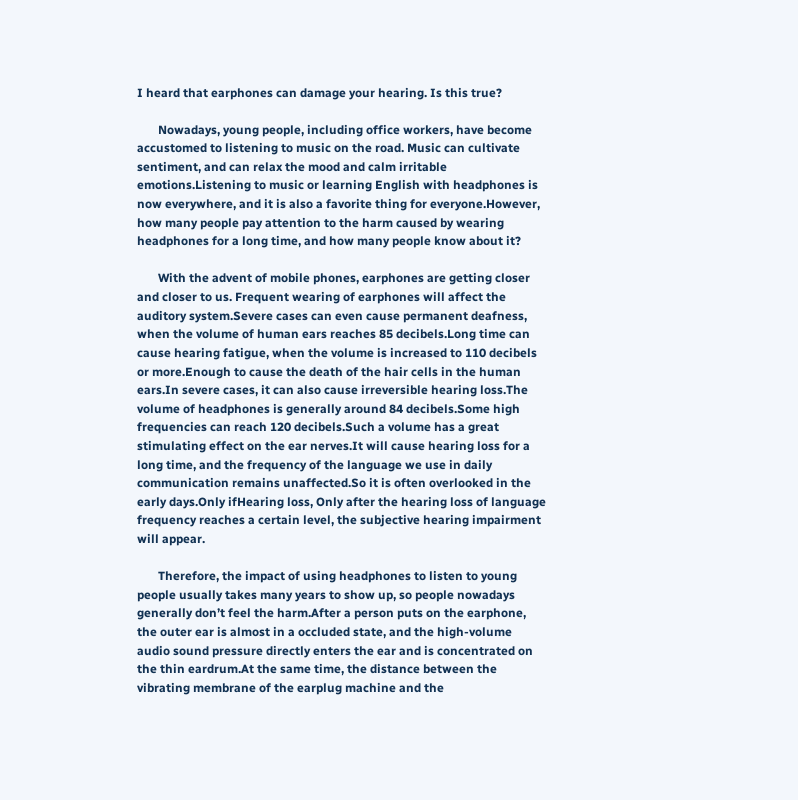I heard that earphones can damage your hearing. Is this true?

       Nowadays, young people, including office workers, have become accustomed to listening to music on the road. Music can cultivate sentiment, and can relax the mood and calm irritable emotions.Listening to music or learning English with headphones is now everywhere, and it is also a favorite thing for everyone.However, how many people pay attention to the harm caused by wearing headphones for a long time, and how many people know about it?

       With the advent of mobile phones, earphones are getting closer and closer to us. Frequent wearing of earphones will affect the auditory system.Severe cases can even cause permanent deafness, when the volume of human ears reaches 85 decibels.Long time can cause hearing fatigue, when the volume is increased to 110 decibels or more.Enough to cause the death of the hair cells in the human ears.In severe cases, it can also cause irreversible hearing loss.The volume of headphones is generally around 84 decibels.Some high frequencies can reach 120 decibels.Such a volume has a great stimulating effect on the ear nerves.It will cause hearing loss for a long time, and the frequency of the language we use in daily communication remains unaffected.So it is often overlooked in the early days.Only ifHearing loss, Only after the hearing loss of language frequency reaches a certain level, the subjective hearing impairment will appear.

       Therefore, the impact of using headphones to listen to young people usually takes many years to show up, so people nowadays generally don’t feel the harm.After a person puts on the earphone, the outer ear is almost in a occluded state, and the high-volume audio sound pressure directly enters the ear and is concentrated on the thin eardrum.At the same time, the distance between the vibrating membrane of the earplug machine and the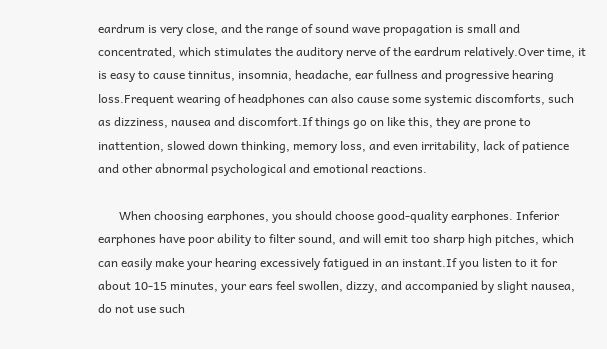eardrum is very close, and the range of sound wave propagation is small and concentrated, which stimulates the auditory nerve of the eardrum relatively.Over time, it is easy to cause tinnitus, insomnia, headache, ear fullness and progressive hearing loss.Frequent wearing of headphones can also cause some systemic discomforts, such as dizziness, nausea and discomfort.If things go on like this, they are prone to inattention, slowed down thinking, memory loss, and even irritability, lack of patience and other abnormal psychological and emotional reactions.

       When choosing earphones, you should choose good-quality earphones. Inferior earphones have poor ability to filter sound, and will emit too sharp high pitches, which can easily make your hearing excessively fatigued in an instant.If you listen to it for about 10-15 minutes, your ears feel swollen, dizzy, and accompanied by slight nausea, do not use such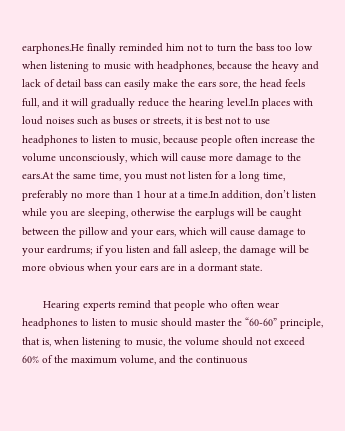earphones.He finally reminded him not to turn the bass too low when listening to music with headphones, because the heavy and lack of detail bass can easily make the ears sore, the head feels full, and it will gradually reduce the hearing level.In places with loud noises such as buses or streets, it is best not to use headphones to listen to music, because people often increase the volume unconsciously, which will cause more damage to the ears.At the same time, you must not listen for a long time, preferably no more than 1 hour at a time.In addition, don’t listen while you are sleeping, otherwise the earplugs will be caught between the pillow and your ears, which will cause damage to your eardrums; if you listen and fall asleep, the damage will be more obvious when your ears are in a dormant state.

       Hearing experts remind that people who often wear headphones to listen to music should master the “60-60” principle, that is, when listening to music, the volume should not exceed 60% of the maximum volume, and the continuous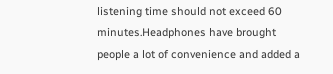listening time should not exceed 60 minutes.Headphones have brought people a lot of convenience and added a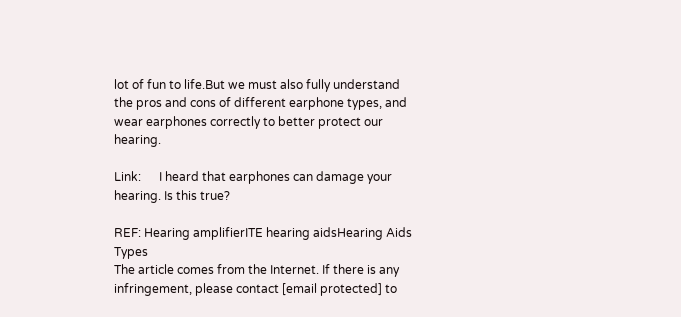lot of fun to life.But we must also fully understand the pros and cons of different earphone types, and wear earphones correctly to better protect our hearing.

Link:      I heard that earphones can damage your hearing. Is this true?

REF: Hearing amplifierITE hearing aidsHearing Aids Types
The article comes from the Internet. If there is any infringement, please contact [email protected] to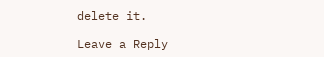delete it.

Leave a Reply